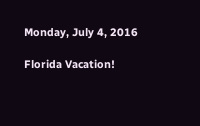Monday, July 4, 2016

Florida Vacation!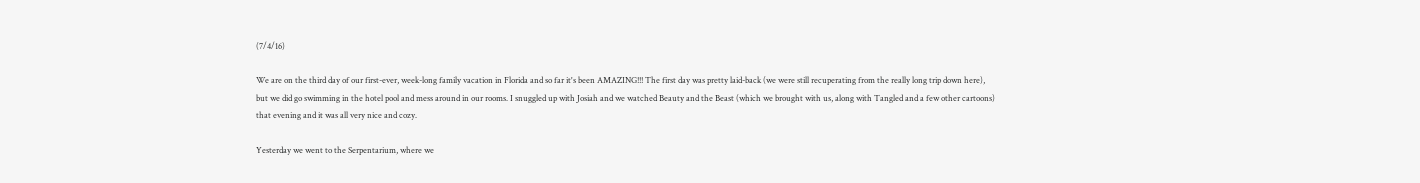(7/4/16)

We are on the third day of our first-ever, week-long family vacation in Florida and so far it's been AMAZING!!! The first day was pretty laid-back (we were still recuperating from the really long trip down here), but we did go swimming in the hotel pool and mess around in our rooms. I snuggled up with Josiah and we watched Beauty and the Beast (which we brought with us, along with Tangled and a few other cartoons) that evening and it was all very nice and cozy.

Yesterday we went to the Serpentarium, where we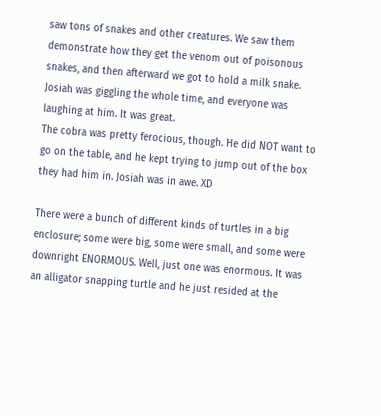saw tons of snakes and other creatures. We saw them demonstrate how they get the venom out of poisonous snakes, and then afterward we got to hold a milk snake. Josiah was giggling the whole time, and everyone was laughing at him. It was great.
The cobra was pretty ferocious, though. He did NOT want to go on the table, and he kept trying to jump out of the box they had him in. Josiah was in awe. XD

There were a bunch of different kinds of turtles in a big enclosure; some were big, some were small, and some were downright ENORMOUS. Well, just one was enormous. It was an alligator snapping turtle and he just resided at the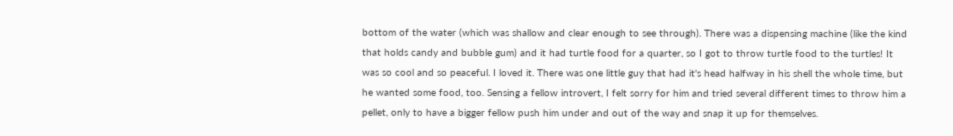bottom of the water (which was shallow and clear enough to see through). There was a dispensing machine (like the kind that holds candy and bubble gum) and it had turtle food for a quarter, so I got to throw turtle food to the turtles! It was so cool and so peaceful. I loved it. There was one little guy that had it's head halfway in his shell the whole time, but he wanted some food, too. Sensing a fellow introvert, I felt sorry for him and tried several different times to throw him a pellet, only to have a bigger fellow push him under and out of the way and snap it up for themselves.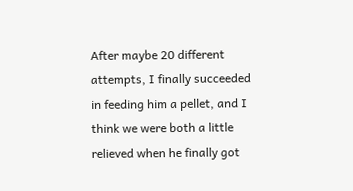After maybe 20 different attempts, I finally succeeded in feeding him a pellet, and I think we were both a little relieved when he finally got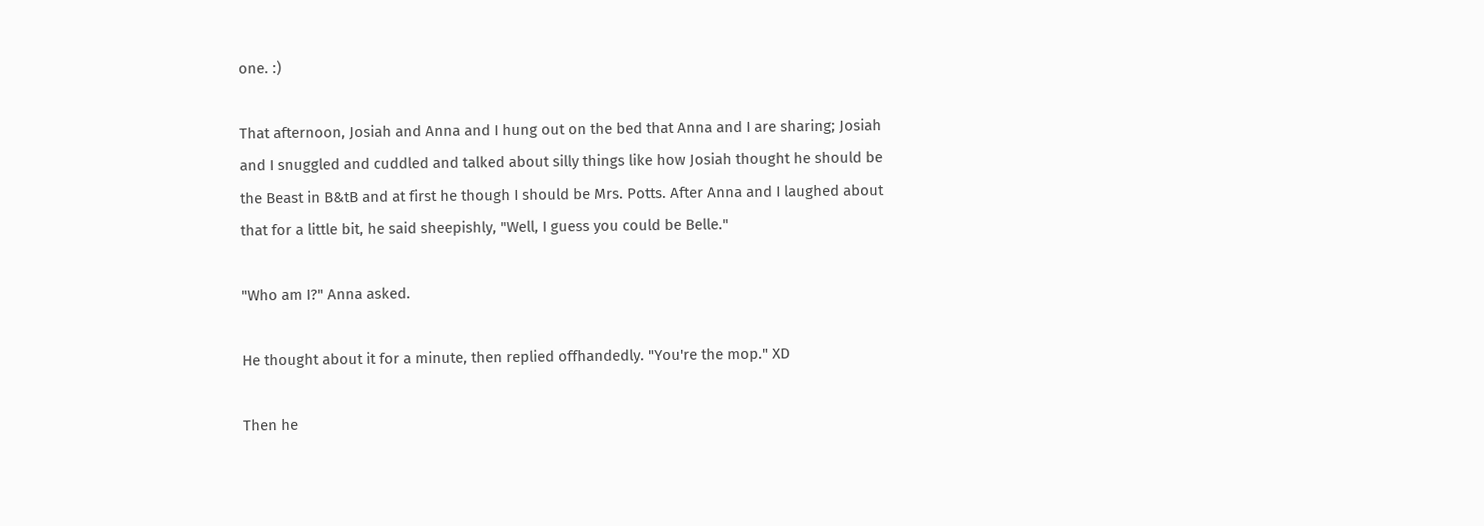one. :)

That afternoon, Josiah and Anna and I hung out on the bed that Anna and I are sharing; Josiah and I snuggled and cuddled and talked about silly things like how Josiah thought he should be the Beast in B&tB and at first he though I should be Mrs. Potts. After Anna and I laughed about that for a little bit, he said sheepishly, "Well, I guess you could be Belle."

"Who am I?" Anna asked.

He thought about it for a minute, then replied offhandedly. "You're the mop." XD

Then he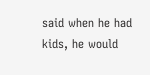said when he had kids, he would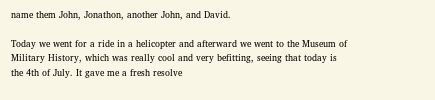name them John, Jonathon, another John, and David.

Today we went for a ride in a helicopter and afterward we went to the Museum of Military History, which was really cool and very befitting, seeing that today is the 4th of July. It gave me a fresh resolve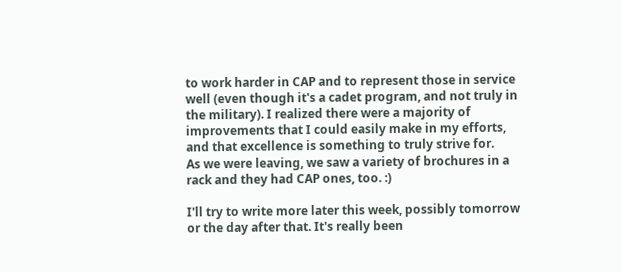to work harder in CAP and to represent those in service well (even though it's a cadet program, and not truly in the military). I realized there were a majority of improvements that I could easily make in my efforts, and that excellence is something to truly strive for.
As we were leaving, we saw a variety of brochures in a rack and they had CAP ones, too. :)

I'll try to write more later this week, possibly tomorrow or the day after that. It's really been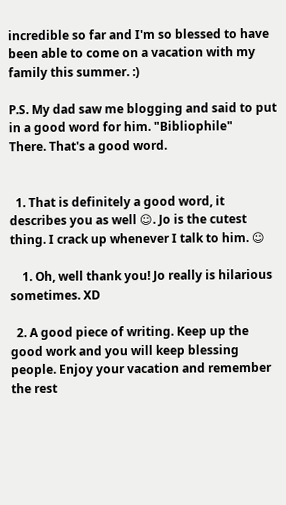incredible so far and I'm so blessed to have been able to come on a vacation with my family this summer. :)

P.S. My dad saw me blogging and said to put in a good word for him. "Bibliophile"
There. That's a good word.


  1. That is definitely a good word, it describes you as well ☺. Jo is the cutest thing. I crack up whenever I talk to him. ☺

    1. Oh, well thank you! Jo really is hilarious sometimes. XD

  2. A good piece of writing. Keep up the good work and you will keep blessing people. Enjoy your vacation and remember the rest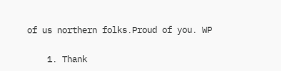of us northern folks.Proud of you. WP

    1. Thank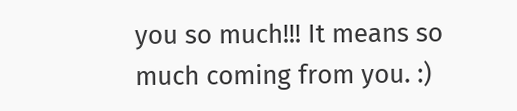you so much!!! It means so much coming from you. :)